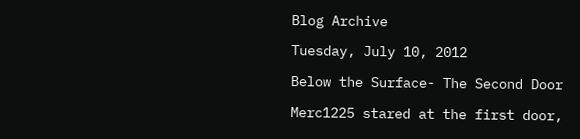Blog Archive

Tuesday, July 10, 2012

Below the Surface- The Second Door

Merc1225 stared at the first door,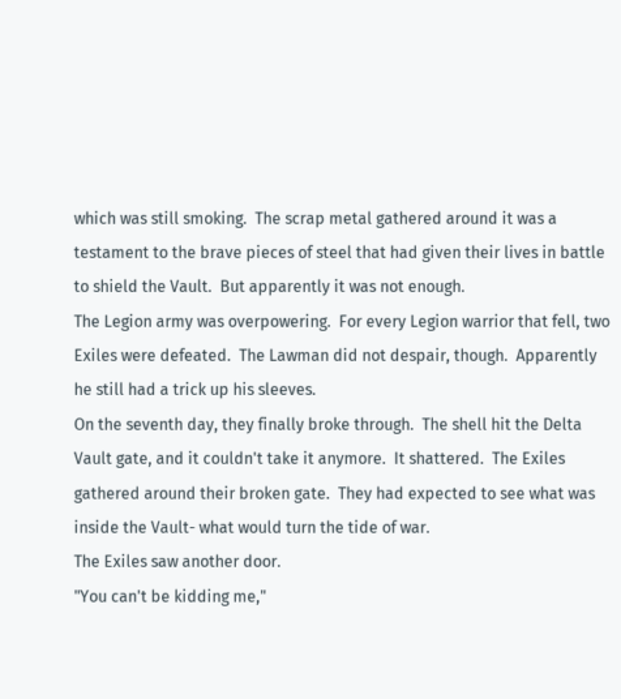which was still smoking.  The scrap metal gathered around it was a testament to the brave pieces of steel that had given their lives in battle to shield the Vault.  But apparently it was not enough.
The Legion army was overpowering.  For every Legion warrior that fell, two Exiles were defeated.  The Lawman did not despair, though.  Apparently he still had a trick up his sleeves.
On the seventh day, they finally broke through.  The shell hit the Delta Vault gate, and it couldn't take it anymore.  It shattered.  The Exiles gathered around their broken gate.  They had expected to see what was inside the Vault- what would turn the tide of war.
The Exiles saw another door.
"You can't be kidding me,"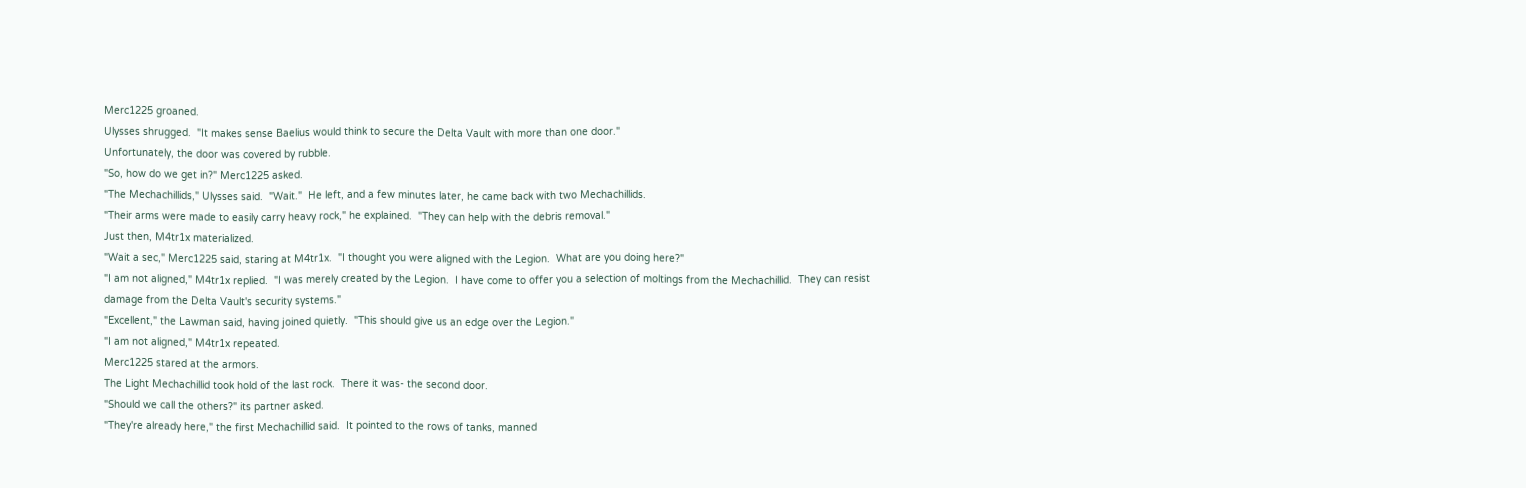Merc1225 groaned.
Ulysses shrugged.  "It makes sense Baelius would think to secure the Delta Vault with more than one door."
Unfortunately, the door was covered by rubble.
"So, how do we get in?" Merc1225 asked.
"The Mechachillids," Ulysses said.  "Wait."  He left, and a few minutes later, he came back with two Mechachillids.
"Their arms were made to easily carry heavy rock," he explained.  "They can help with the debris removal."
Just then, M4tr1x materialized.
"Wait a sec," Merc1225 said, staring at M4tr1x.  "I thought you were aligned with the Legion.  What are you doing here?"
"I am not aligned," M4tr1x replied.  "I was merely created by the Legion.  I have come to offer you a selection of moltings from the Mechachillid.  They can resist damage from the Delta Vault's security systems."
"Excellent," the Lawman said, having joined quietly.  "This should give us an edge over the Legion."
"I am not aligned," M4tr1x repeated.
Merc1225 stared at the armors.
The Light Mechachillid took hold of the last rock.  There it was- the second door.
"Should we call the others?" its partner asked.
"They're already here," the first Mechachillid said.  It pointed to the rows of tanks, manned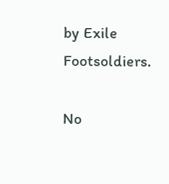by Exile Footsoldiers.

No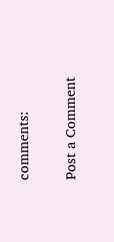comments:

Post a Comment